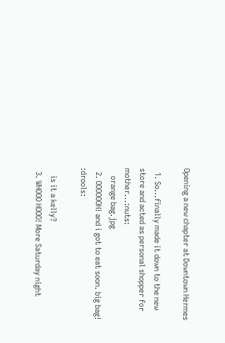Opening a new chapter at Downtown Hermes

  1. So...finally made it down to the new store and acted as personal shopper for mother...:nuts:
    orange bag.jpg
  2. OOOOOOH! and i got to eat soon. big bag! :drools:

    is it a kelly?
  3. WHOOO HOOO! More Saturday night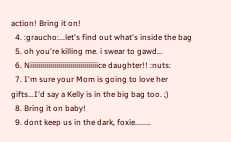action! Bring it on!
  4. :graucho:...let's find out what's inside the bag
  5. oh you're killing me. i swear to gawd...
  6. Niiiiiiiiiiiiiiiiiiiiiiiiiiiiiiiiiice daughter!! :nuts:
  7. I'm sure your Mom is going to love her gifts...I'd say a Kelly is in the big bag too. ;)
  8. Bring it on baby!
  9. dont keep us in the dark, foxie........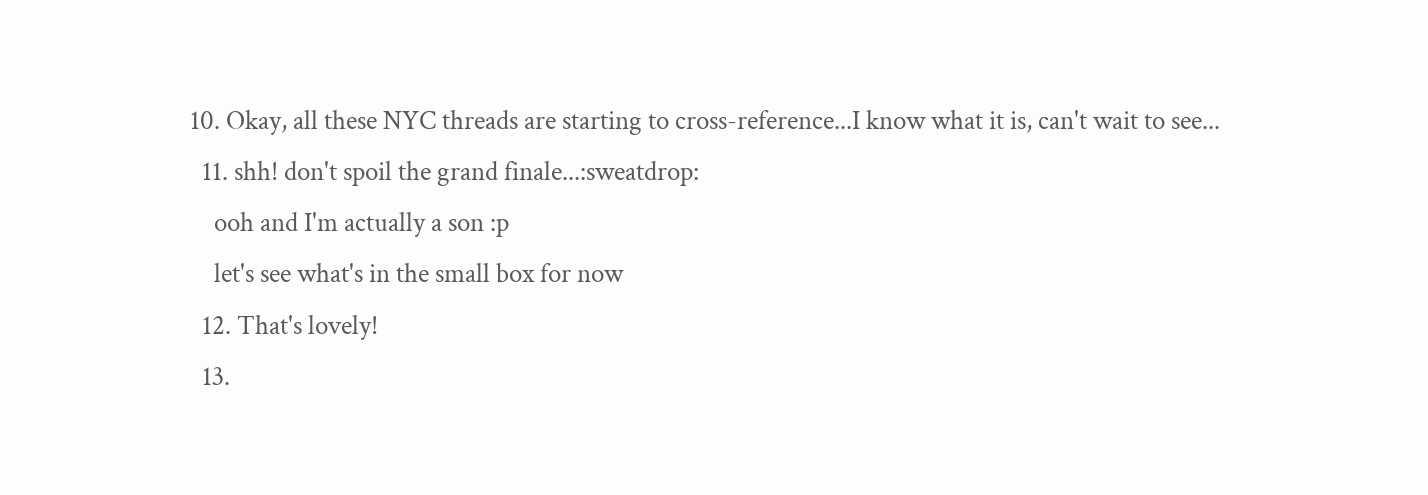10. Okay, all these NYC threads are starting to cross-reference...I know what it is, can't wait to see...
  11. shh! don't spoil the grand finale...:sweatdrop:
    ooh and I'm actually a son :p
    let's see what's in the small box for now
  12. That's lovely!
  13.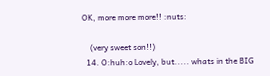OK, more more more!! :nuts:

    (very sweet son!!)
  14. O:huh:o Lovely, but..... whats in the BIG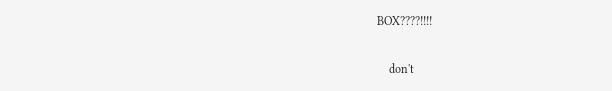BOX????!!!!

    don't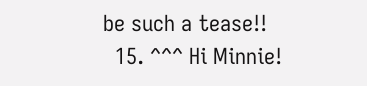be such a tease!!
  15. ^^^ Hi Minnie!